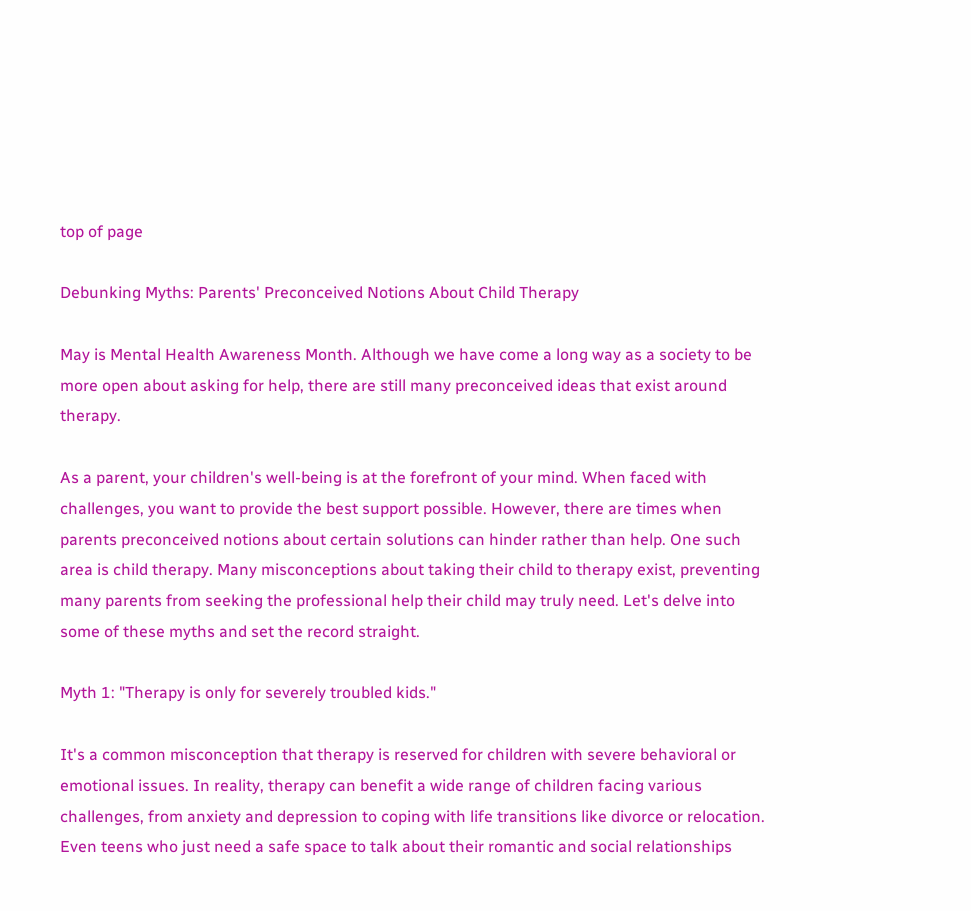top of page

Debunking Myths: Parents' Preconceived Notions About Child Therapy

May is Mental Health Awareness Month. Although we have come a long way as a society to be more open about asking for help, there are still many preconceived ideas that exist around therapy.

As a parent, your children's well-being is at the forefront of your mind. When faced with challenges, you want to provide the best support possible. However, there are times when parents preconceived notions about certain solutions can hinder rather than help. One such area is child therapy. Many misconceptions about taking their child to therapy exist, preventing many parents from seeking the professional help their child may truly need. Let's delve into some of these myths and set the record straight.

Myth 1: "Therapy is only for severely troubled kids."

It's a common misconception that therapy is reserved for children with severe behavioral or emotional issues. In reality, therapy can benefit a wide range of children facing various challenges, from anxiety and depression to coping with life transitions like divorce or relocation. Even teens who just need a safe space to talk about their romantic and social relationships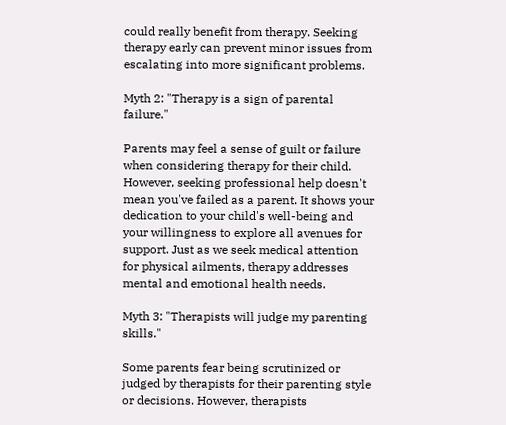could really benefit from therapy. Seeking therapy early can prevent minor issues from escalating into more significant problems.

Myth 2: "Therapy is a sign of parental failure."

Parents may feel a sense of guilt or failure when considering therapy for their child. However, seeking professional help doesn't mean you've failed as a parent. It shows your dedication to your child's well-being and your willingness to explore all avenues for support. Just as we seek medical attention for physical ailments, therapy addresses mental and emotional health needs.

Myth 3: "Therapists will judge my parenting skills."

Some parents fear being scrutinized or judged by therapists for their parenting style or decisions. However, therapists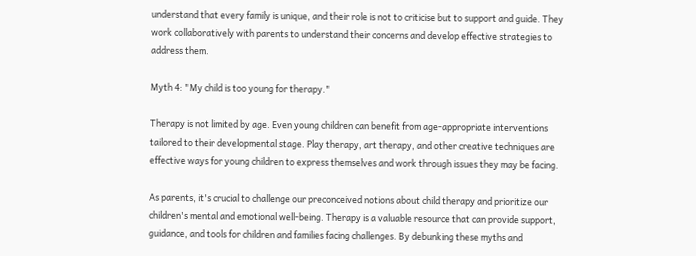understand that every family is unique, and their role is not to criticise but to support and guide. They work collaboratively with parents to understand their concerns and develop effective strategies to address them.

Myth 4: "My child is too young for therapy."

Therapy is not limited by age. Even young children can benefit from age-appropriate interventions tailored to their developmental stage. Play therapy, art therapy, and other creative techniques are effective ways for young children to express themselves and work through issues they may be facing.

As parents, it's crucial to challenge our preconceived notions about child therapy and prioritize our children's mental and emotional well-being. Therapy is a valuable resource that can provide support, guidance, and tools for children and families facing challenges. By debunking these myths and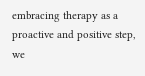embracing therapy as a proactive and positive step, we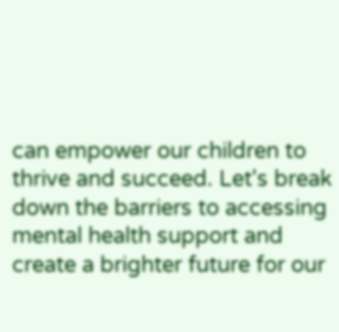can empower our children to thrive and succeed. Let's break down the barriers to accessing mental health support and create a brighter future for our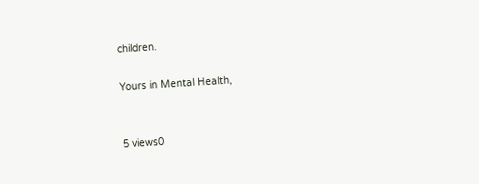children.

Yours in Mental Health,


5 views0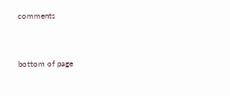comments


bottom of page